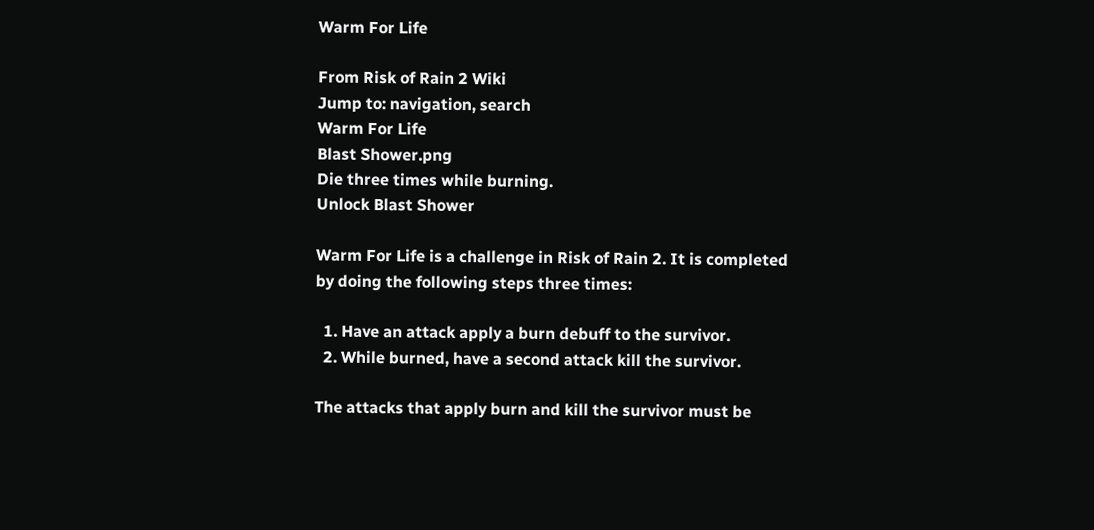Warm For Life

From Risk of Rain 2 Wiki
Jump to: navigation, search
Warm For Life
Blast Shower.png
Die three times while burning.
Unlock Blast Shower

Warm For Life is a challenge in Risk of Rain 2. It is completed by doing the following steps three times:

  1. Have an attack apply a burn debuff to the survivor.
  2. While burned, have a second attack kill the survivor.

The attacks that apply burn and kill the survivor must be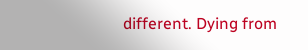different. Dying from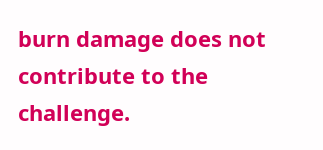burn damage does not contribute to the challenge.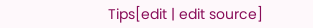Tips[edit | edit source]